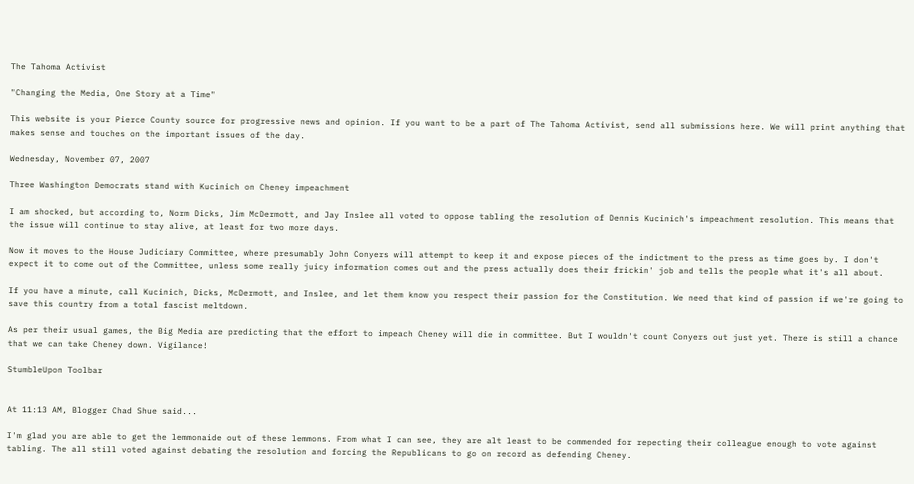The Tahoma Activist

"Changing the Media, One Story at a Time"

This website is your Pierce County source for progressive news and opinion. If you want to be a part of The Tahoma Activist, send all submissions here. We will print anything that makes sense and touches on the important issues of the day.

Wednesday, November 07, 2007

Three Washington Democrats stand with Kucinich on Cheney impeachment

I am shocked, but according to, Norm Dicks, Jim McDermott, and Jay Inslee all voted to oppose tabling the resolution of Dennis Kucinich's impeachment resolution. This means that the issue will continue to stay alive, at least for two more days.

Now it moves to the House Judiciary Committee, where presumably John Conyers will attempt to keep it and expose pieces of the indictment to the press as time goes by. I don't expect it to come out of the Committee, unless some really juicy information comes out and the press actually does their frickin' job and tells the people what it's all about.

If you have a minute, call Kucinich, Dicks, McDermott, and Inslee, and let them know you respect their passion for the Constitution. We need that kind of passion if we're going to save this country from a total fascist meltdown.

As per their usual games, the Big Media are predicting that the effort to impeach Cheney will die in committee. But I wouldn't count Conyers out just yet. There is still a chance that we can take Cheney down. Vigilance!

StumbleUpon Toolbar


At 11:13 AM, Blogger Chad Shue said...

I'm glad you are able to get the lemmonaide out of these lemmons. From what I can see, they are alt least to be commended for repecting their colleague enough to vote against tabling. The all still voted against debating the resolution and forcing the Republicans to go on record as defending Cheney.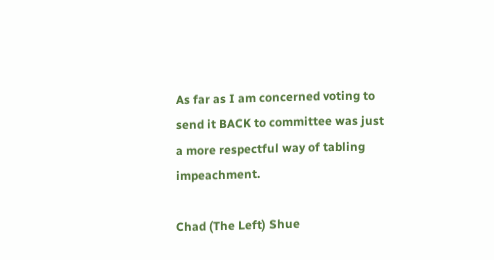As far as I am concerned voting to send it BACK to committee was just a more respectful way of tabling impeachment.

Chad (The Left) Shue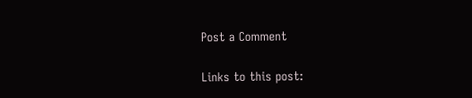Post a Comment

Links to this post: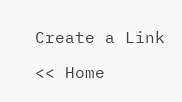Create a Link

<< Home